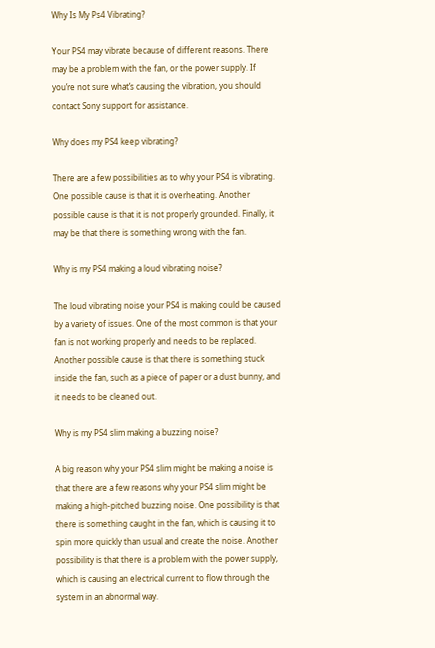Why Is My Ps4 Vibrating?

Your PS4 may vibrate because of different reasons. There may be a problem with the fan, or the power supply. If you’re not sure what’s causing the vibration, you should contact Sony support for assistance.

Why does my PS4 keep vibrating?

There are a few possibilities as to why your PS4 is vibrating. One possible cause is that it is overheating. Another possible cause is that it is not properly grounded. Finally, it may be that there is something wrong with the fan.

Why is my PS4 making a loud vibrating noise?

The loud vibrating noise your PS4 is making could be caused by a variety of issues. One of the most common is that your fan is not working properly and needs to be replaced. Another possible cause is that there is something stuck inside the fan, such as a piece of paper or a dust bunny, and it needs to be cleaned out.

Why is my PS4 slim making a buzzing noise?

A big reason why your PS4 slim might be making a noise is that there are a few reasons why your PS4 slim might be making a high-pitched buzzing noise. One possibility is that there is something caught in the fan, which is causing it to spin more quickly than usual and create the noise. Another possibility is that there is a problem with the power supply, which is causing an electrical current to flow through the system in an abnormal way.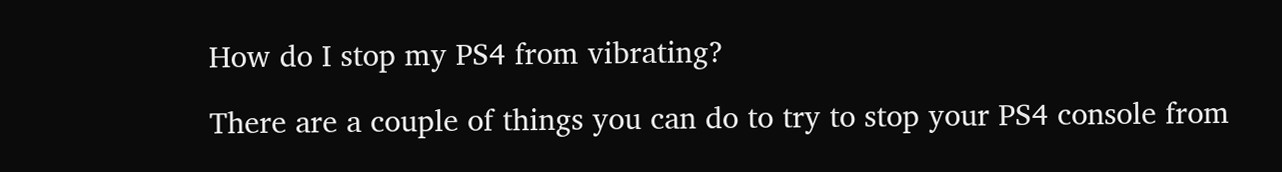How do I stop my PS4 from vibrating?

There are a couple of things you can do to try to stop your PS4 console from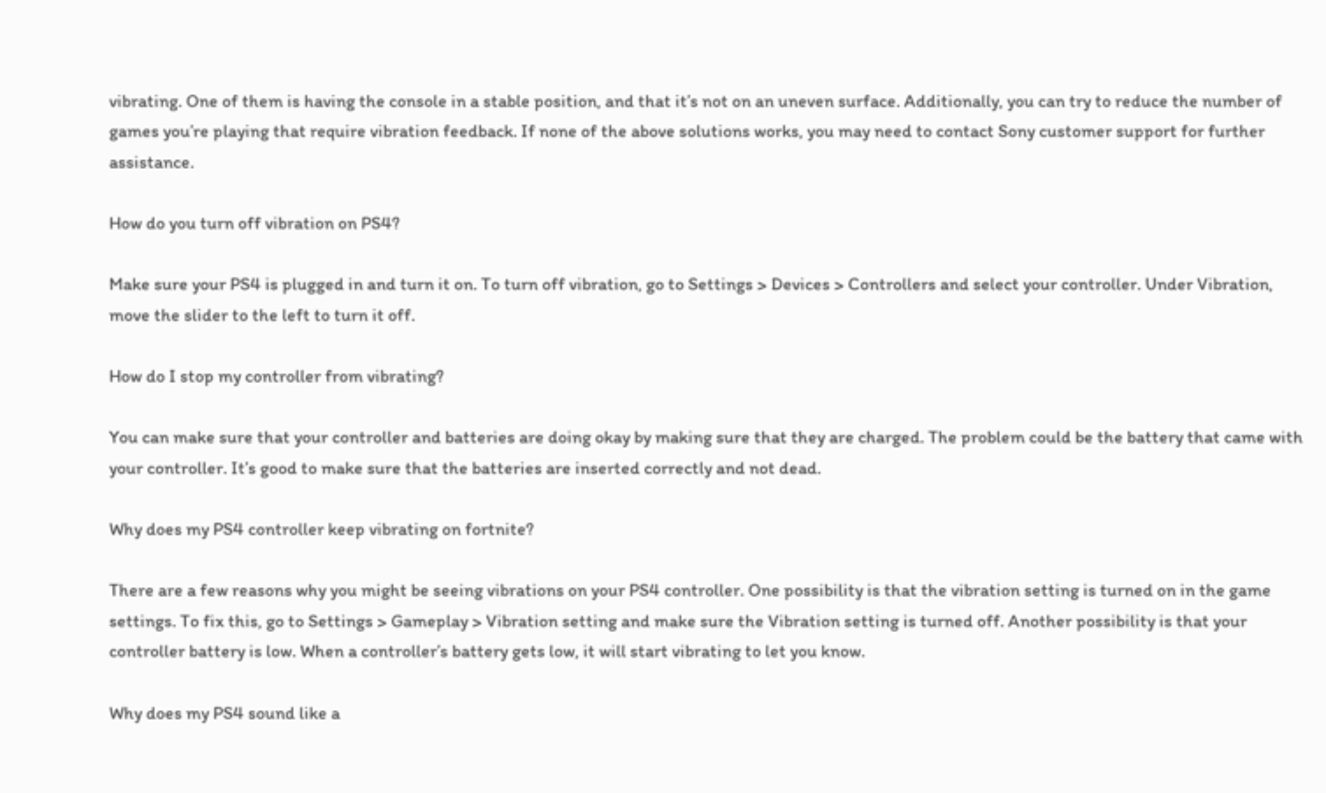vibrating. One of them is having the console in a stable position, and that it’s not on an uneven surface. Additionally, you can try to reduce the number of games you’re playing that require vibration feedback. If none of the above solutions works, you may need to contact Sony customer support for further assistance.

How do you turn off vibration on PS4?

Make sure your PS4 is plugged in and turn it on. To turn off vibration, go to Settings > Devices > Controllers and select your controller. Under Vibration, move the slider to the left to turn it off.

How do I stop my controller from vibrating?

You can make sure that your controller and batteries are doing okay by making sure that they are charged. The problem could be the battery that came with your controller. It’s good to make sure that the batteries are inserted correctly and not dead.

Why does my PS4 controller keep vibrating on fortnite?

There are a few reasons why you might be seeing vibrations on your PS4 controller. One possibility is that the vibration setting is turned on in the game settings. To fix this, go to Settings > Gameplay > Vibration setting and make sure the Vibration setting is turned off. Another possibility is that your controller battery is low. When a controller’s battery gets low, it will start vibrating to let you know.

Why does my PS4 sound like a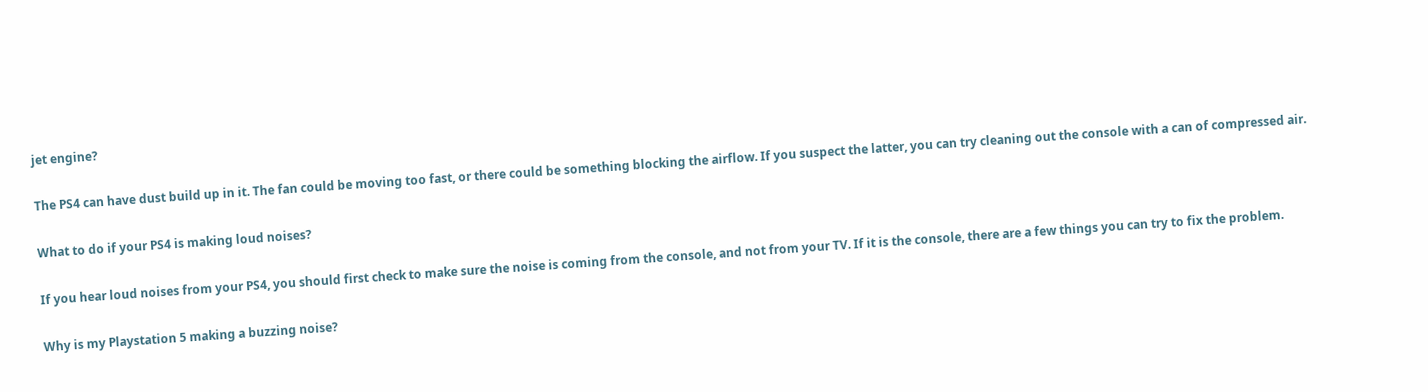jet engine?

The PS4 can have dust build up in it. The fan could be moving too fast, or there could be something blocking the airflow. If you suspect the latter, you can try cleaning out the console with a can of compressed air.

What to do if your PS4 is making loud noises?

If you hear loud noises from your PS4, you should first check to make sure the noise is coming from the console, and not from your TV. If it is the console, there are a few things you can try to fix the problem.

Why is my Playstation 5 making a buzzing noise?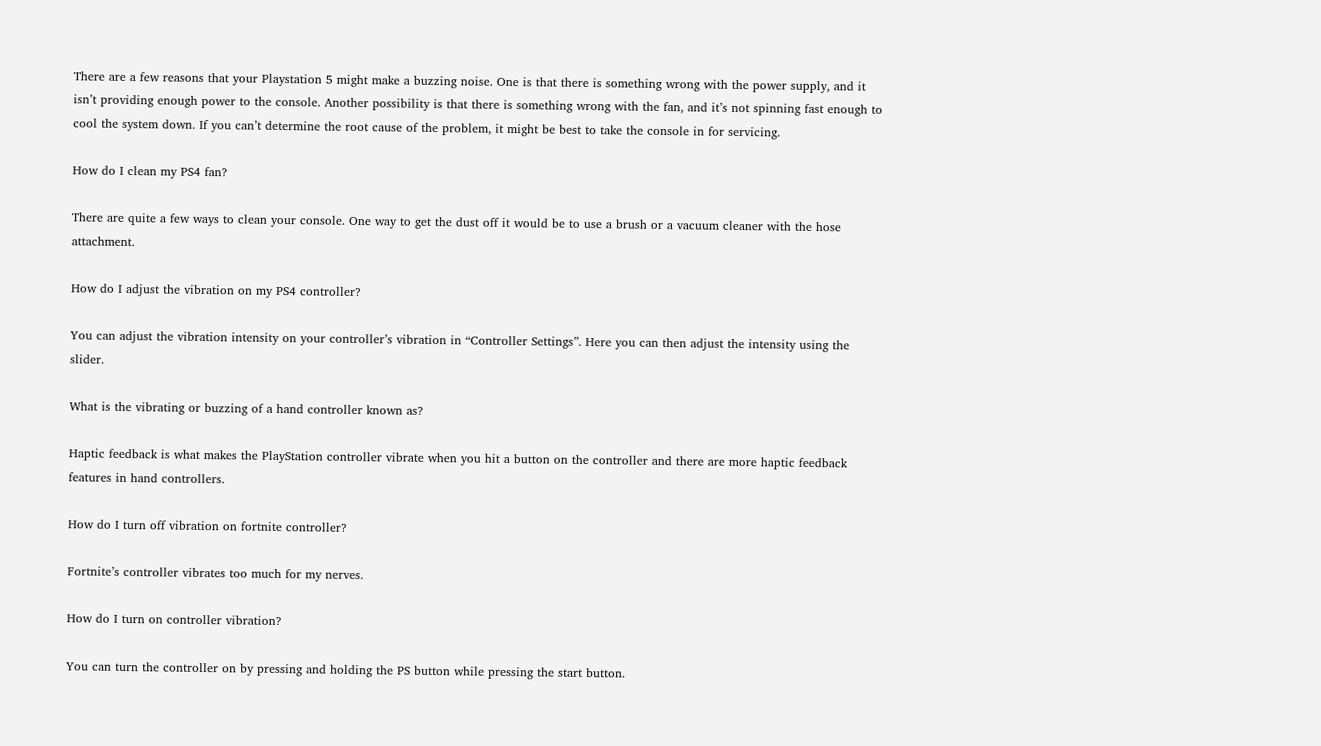There are a few reasons that your Playstation 5 might make a buzzing noise. One is that there is something wrong with the power supply, and it isn’t providing enough power to the console. Another possibility is that there is something wrong with the fan, and it’s not spinning fast enough to cool the system down. If you can’t determine the root cause of the problem, it might be best to take the console in for servicing.

How do I clean my PS4 fan?

There are quite a few ways to clean your console. One way to get the dust off it would be to use a brush or a vacuum cleaner with the hose attachment.

How do I adjust the vibration on my PS4 controller?

You can adjust the vibration intensity on your controller’s vibration in “Controller Settings”. Here you can then adjust the intensity using the slider.

What is the vibrating or buzzing of a hand controller known as?

Haptic feedback is what makes the PlayStation controller vibrate when you hit a button on the controller and there are more haptic feedback features in hand controllers.

How do I turn off vibration on fortnite controller?

Fortnite’s controller vibrates too much for my nerves.

How do I turn on controller vibration?

You can turn the controller on by pressing and holding the PS button while pressing the start button.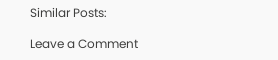Similar Posts:

Leave a Comment